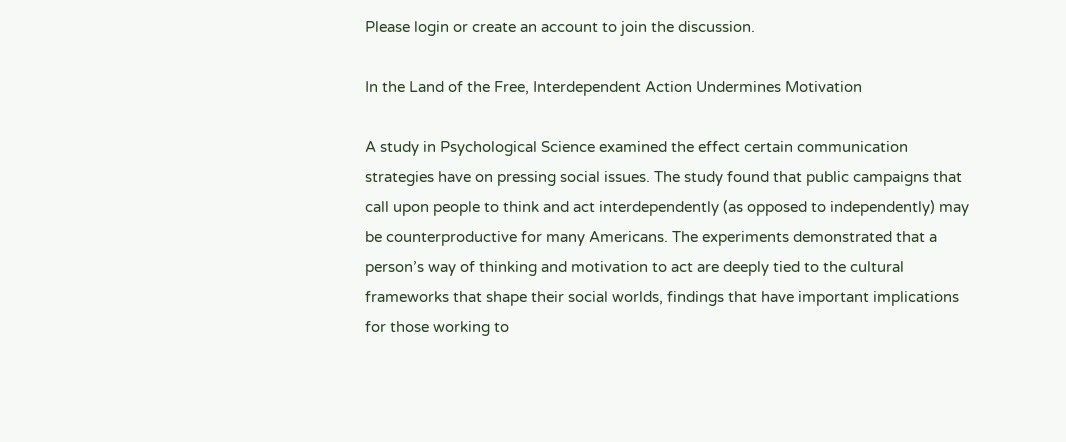Please login or create an account to join the discussion.

In the Land of the Free, Interdependent Action Undermines Motivation

A study in Psychological Science examined the effect certain communication strategies have on pressing social issues. The study found that public campaigns that call upon people to think and act interdependently (as opposed to independently) may be counterproductive for many Americans. The experiments demonstrated that a person’s way of thinking and motivation to act are deeply tied to the cultural frameworks that shape their social worlds, findings that have important implications for those working to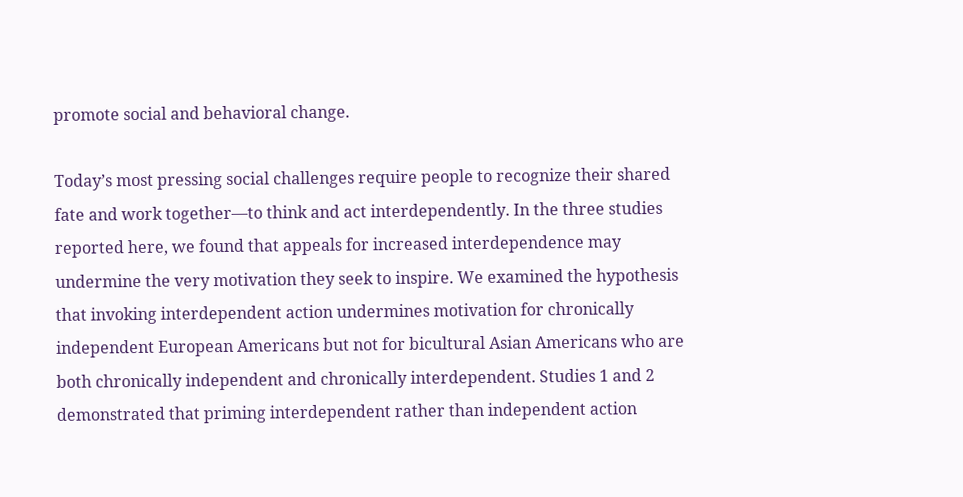promote social and behavioral change.

Today’s most pressing social challenges require people to recognize their shared fate and work together—to think and act interdependently. In the three studies reported here, we found that appeals for increased interdependence may undermine the very motivation they seek to inspire. We examined the hypothesis that invoking interdependent action undermines motivation for chronically independent European Americans but not for bicultural Asian Americans who are both chronically independent and chronically interdependent. Studies 1 and 2 demonstrated that priming interdependent rather than independent action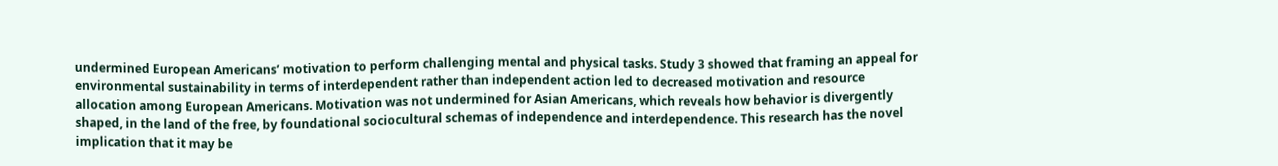undermined European Americans’ motivation to perform challenging mental and physical tasks. Study 3 showed that framing an appeal for environmental sustainability in terms of interdependent rather than independent action led to decreased motivation and resource allocation among European Americans. Motivation was not undermined for Asian Americans, which reveals how behavior is divergently shaped, in the land of the free, by foundational sociocultural schemas of independence and interdependence. This research has the novel implication that it may be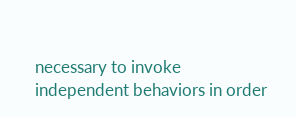necessary to invoke independent behaviors in order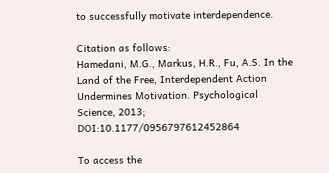to successfully motivate interdependence.

Citation as follows:
Hamedani, M.G., Markus, H.R., Fu, A.S. In the Land of the Free, Interdependent Action Undermines Motivation. Psychological Science, 2013; DOI:10.1177/0956797612452864

To access the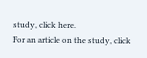study, click here.
For an article on the study, click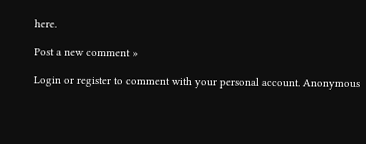here.

Post a new comment »

Login or register to comment with your personal account. Anonymous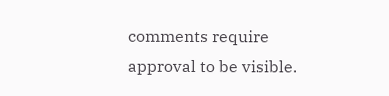comments require approval to be visible.